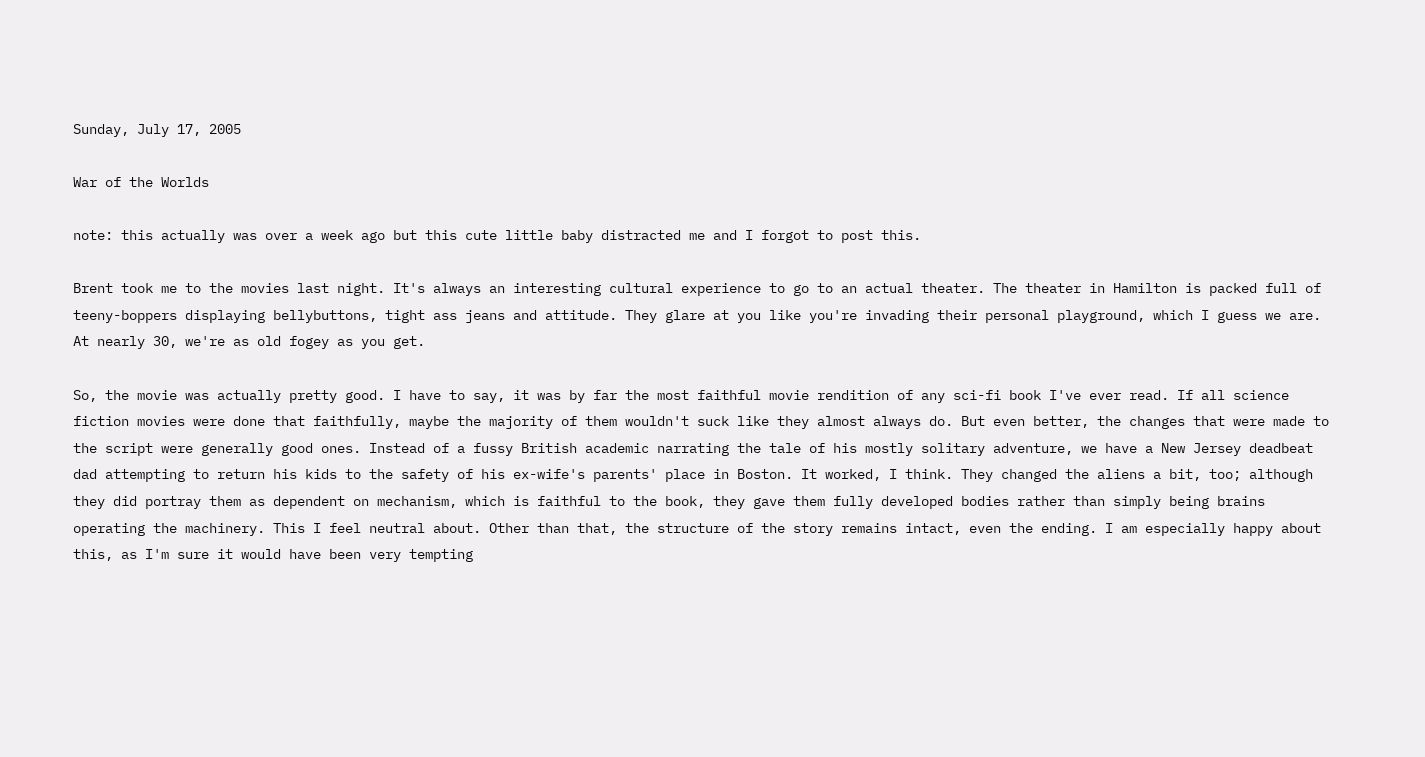Sunday, July 17, 2005

War of the Worlds

note: this actually was over a week ago but this cute little baby distracted me and I forgot to post this.

Brent took me to the movies last night. It's always an interesting cultural experience to go to an actual theater. The theater in Hamilton is packed full of teeny-boppers displaying bellybuttons, tight ass jeans and attitude. They glare at you like you're invading their personal playground, which I guess we are. At nearly 30, we're as old fogey as you get.

So, the movie was actually pretty good. I have to say, it was by far the most faithful movie rendition of any sci-fi book I've ever read. If all science fiction movies were done that faithfully, maybe the majority of them wouldn't suck like they almost always do. But even better, the changes that were made to the script were generally good ones. Instead of a fussy British academic narrating the tale of his mostly solitary adventure, we have a New Jersey deadbeat dad attempting to return his kids to the safety of his ex-wife's parents' place in Boston. It worked, I think. They changed the aliens a bit, too; although they did portray them as dependent on mechanism, which is faithful to the book, they gave them fully developed bodies rather than simply being brains operating the machinery. This I feel neutral about. Other than that, the structure of the story remains intact, even the ending. I am especially happy about this, as I'm sure it would have been very tempting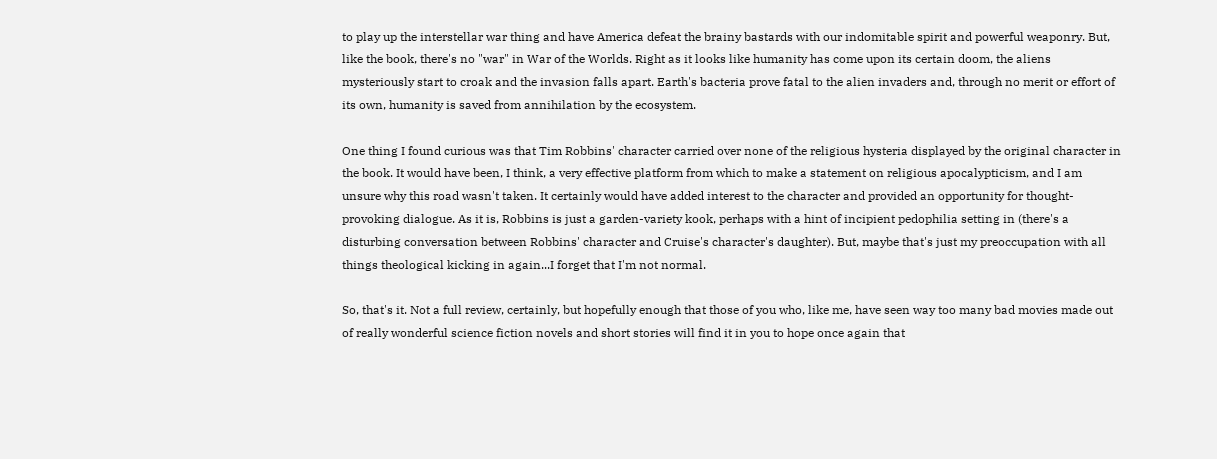to play up the interstellar war thing and have America defeat the brainy bastards with our indomitable spirit and powerful weaponry. But, like the book, there's no "war" in War of the Worlds. Right as it looks like humanity has come upon its certain doom, the aliens mysteriously start to croak and the invasion falls apart. Earth's bacteria prove fatal to the alien invaders and, through no merit or effort of its own, humanity is saved from annihilation by the ecosystem.

One thing I found curious was that Tim Robbins' character carried over none of the religious hysteria displayed by the original character in the book. It would have been, I think, a very effective platform from which to make a statement on religious apocalypticism, and I am unsure why this road wasn't taken. It certainly would have added interest to the character and provided an opportunity for thought-provoking dialogue. As it is, Robbins is just a garden-variety kook, perhaps with a hint of incipient pedophilia setting in (there's a disturbing conversation between Robbins' character and Cruise's character's daughter). But, maybe that's just my preoccupation with all things theological kicking in again...I forget that I'm not normal.

So, that's it. Not a full review, certainly, but hopefully enough that those of you who, like me, have seen way too many bad movies made out of really wonderful science fiction novels and short stories will find it in you to hope once again that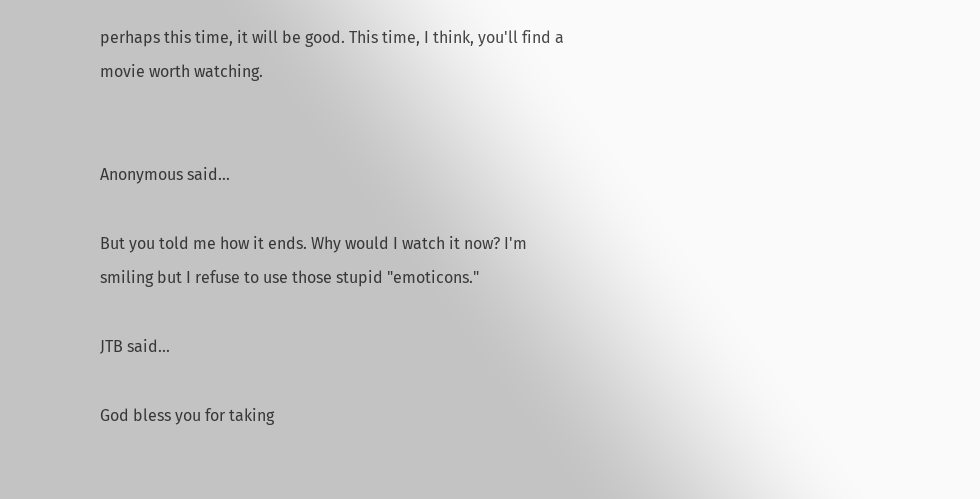perhaps this time, it will be good. This time, I think, you'll find a movie worth watching.


Anonymous said...

But you told me how it ends. Why would I watch it now? I'm smiling but I refuse to use those stupid "emoticons."

JTB said...

God bless you for taking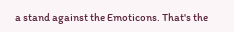a stand against the Emoticons. That's the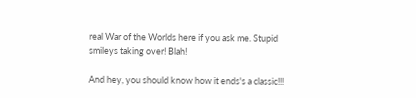real War of the Worlds here if you ask me. Stupid smileys taking over! Blah!

And hey, you should know how it ends's a classic!!!